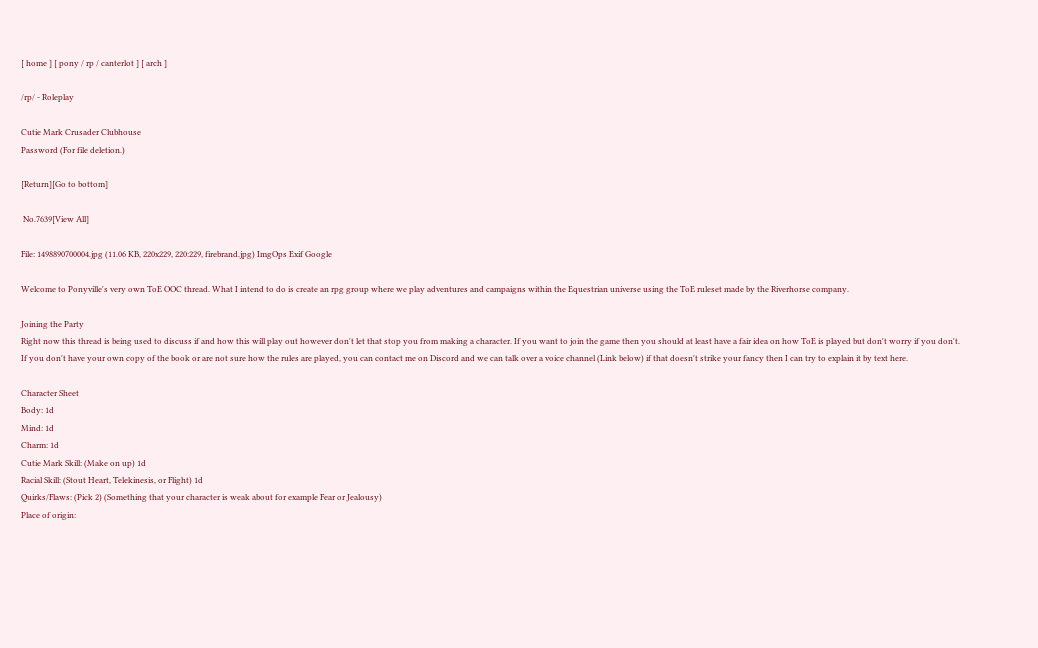[ home ] [ pony / rp / canterlot ] [ arch ]

/rp/ - Roleplay

Cutie Mark Crusader Clubhouse
Password (For file deletion.)

[Return][Go to bottom]

 No.7639[View All]

File: 1498890700004.jpg (11.06 KB, 220x229, 220:229, firebrand.jpg) ImgOps Exif Google

Welcome to Ponyville's very own ToE OOC thread. What I intend to do is create an rpg group where we play adventures and campaigns within the Equestrian universe using the ToE ruleset made by the Riverhorse company.

Joining the Party
Right now this thread is being used to discuss if and how this will play out however don't let that stop you from making a character. If you want to join the game then you should at least have a fair idea on how ToE is played but don't worry if you don't. If you don't have your own copy of the book or are not sure how the rules are played, you can contact me on Discord and we can talk over a voice channel (Link below) if that doesn't strike your fancy then I can try to explain it by text here.

Character Sheet
Body: 1d
Mind: 1d
Charm: 1d
Cutie Mark Skill: (Make on up) 1d
Racial Skill: (Stout Heart, Telekinesis, or Flight) 1d
Quirks/Flaws: (Pick 2) (Something that your character is weak about for example Fear or Jealousy)
Place of origin: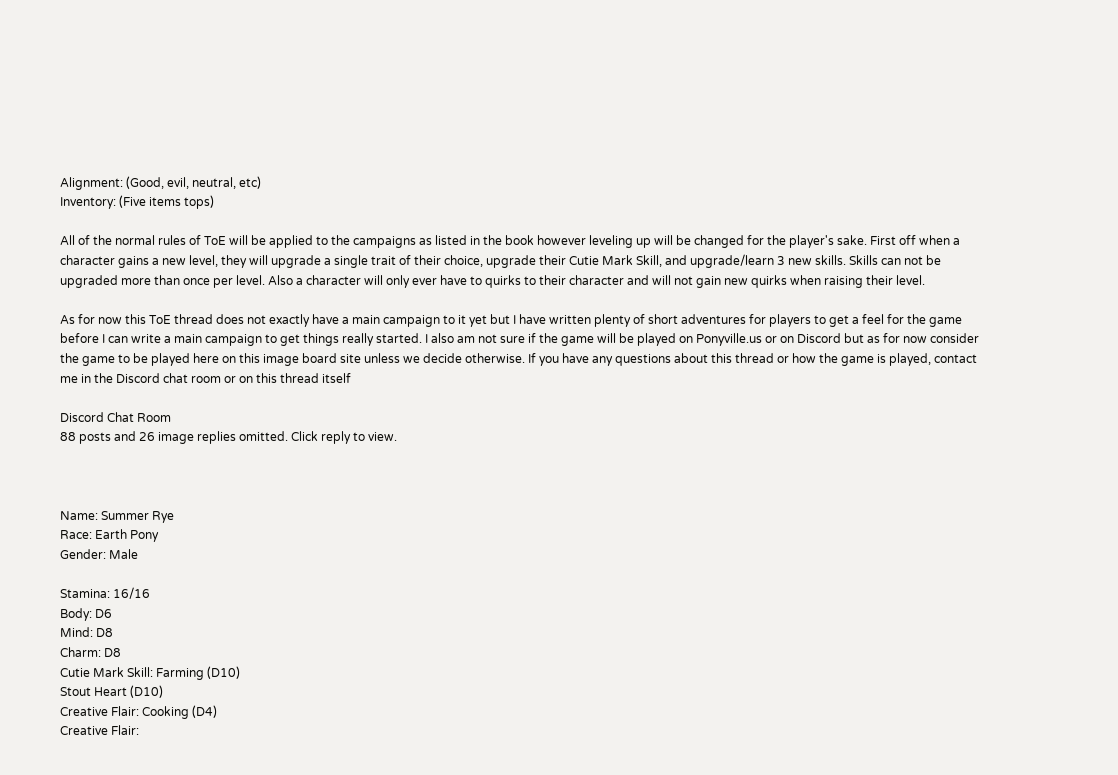Alignment: (Good, evil, neutral, etc)
Inventory: (Five items tops)

All of the normal rules of ToE will be applied to the campaigns as listed in the book however leveling up will be changed for the player's sake. First off when a character gains a new level, they will upgrade a single trait of their choice, upgrade their Cutie Mark Skill, and upgrade/learn 3 new skills. Skills can not be upgraded more than once per level. Also a character will only ever have to quirks to their character and will not gain new quirks when raising their level.

As for now this ToE thread does not exactly have a main campaign to it yet but I have written plenty of short adventures for players to get a feel for the game before I can write a main campaign to get things really started. I also am not sure if the game will be played on Ponyville.us or on Discord but as for now consider the game to be played here on this image board site unless we decide otherwise. If you have any questions about this thread or how the game is played, contact me in the Discord chat room or on this thread itself

Discord Chat Room
88 posts and 26 image replies omitted. Click reply to view.



Name: Summer Rye
Race: Earth Pony
Gender: Male

Stamina: 16/16
Body: D6
Mind: D8
Charm: D8
Cutie Mark Skill: Farming (D10)
Stout Heart (D10)
Creative Flair: Cooking (D4)
Creative Flair: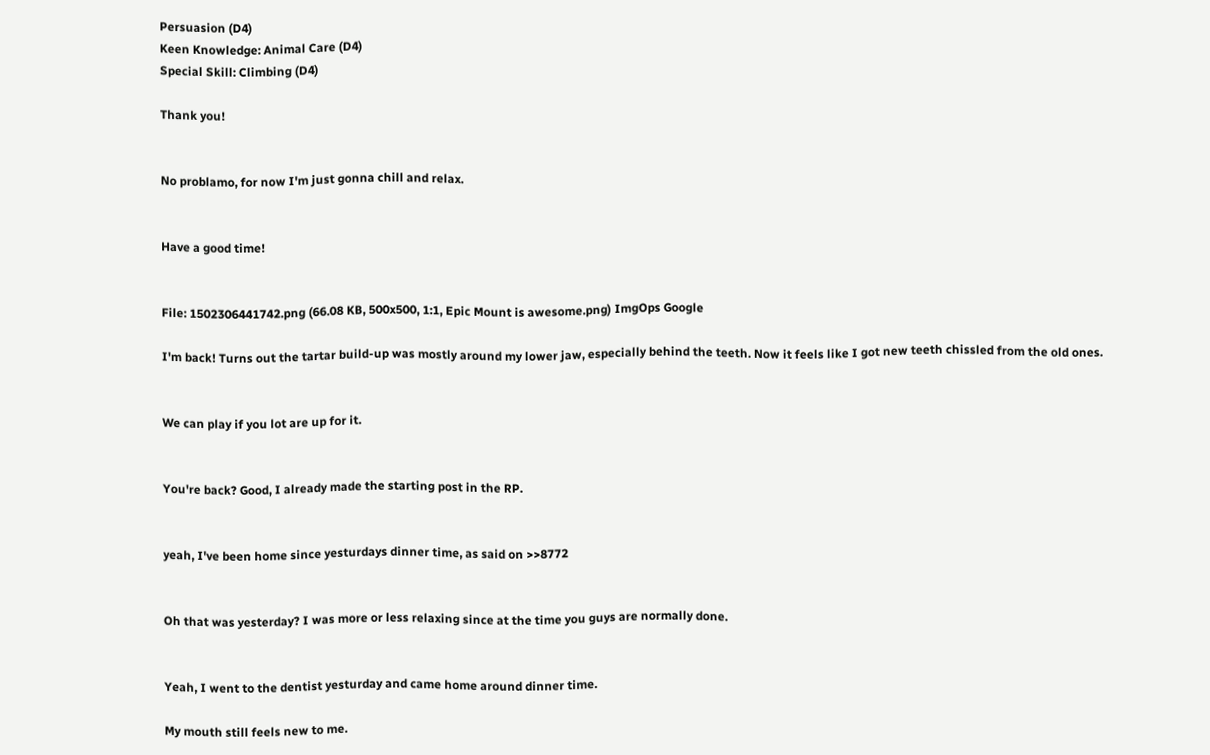Persuasion (D4)
Keen Knowledge: Animal Care (D4)
Special Skill: Climbing (D4)

Thank you!


No problamo, for now I'm just gonna chill and relax.


Have a good time!


File: 1502306441742.png (66.08 KB, 500x500, 1:1, Epic Mount is awesome.png) ImgOps Google

I'm back! Turns out the tartar build-up was mostly around my lower jaw, especially behind the teeth. Now it feels like I got new teeth chissled from the old ones.


We can play if you lot are up for it.


You're back? Good, I already made the starting post in the RP.


yeah, I've been home since yesturdays dinner time, as said on >>8772


Oh that was yesterday? I was more or less relaxing since at the time you guys are normally done.


Yeah, I went to the dentist yesturday and came home around dinner time.

My mouth still feels new to me.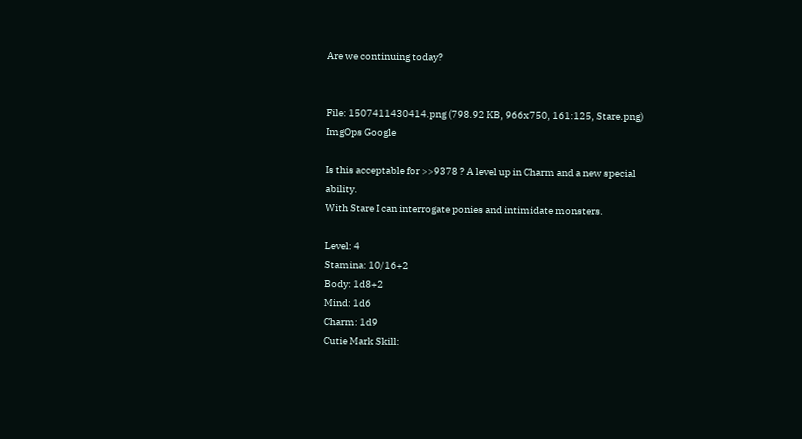Are we continuing today?


File: 1507411430414.png (798.92 KB, 966x750, 161:125, Stare.png) ImgOps Google

Is this acceptable for >>9378 ? A level up in Charm and a new special ability.
With Stare I can interrogate ponies and intimidate monsters.

Level: 4
Stamina: 10/16+2
Body: 1d8+2
Mind: 1d6
Charm: 1d9
Cutie Mark Skill: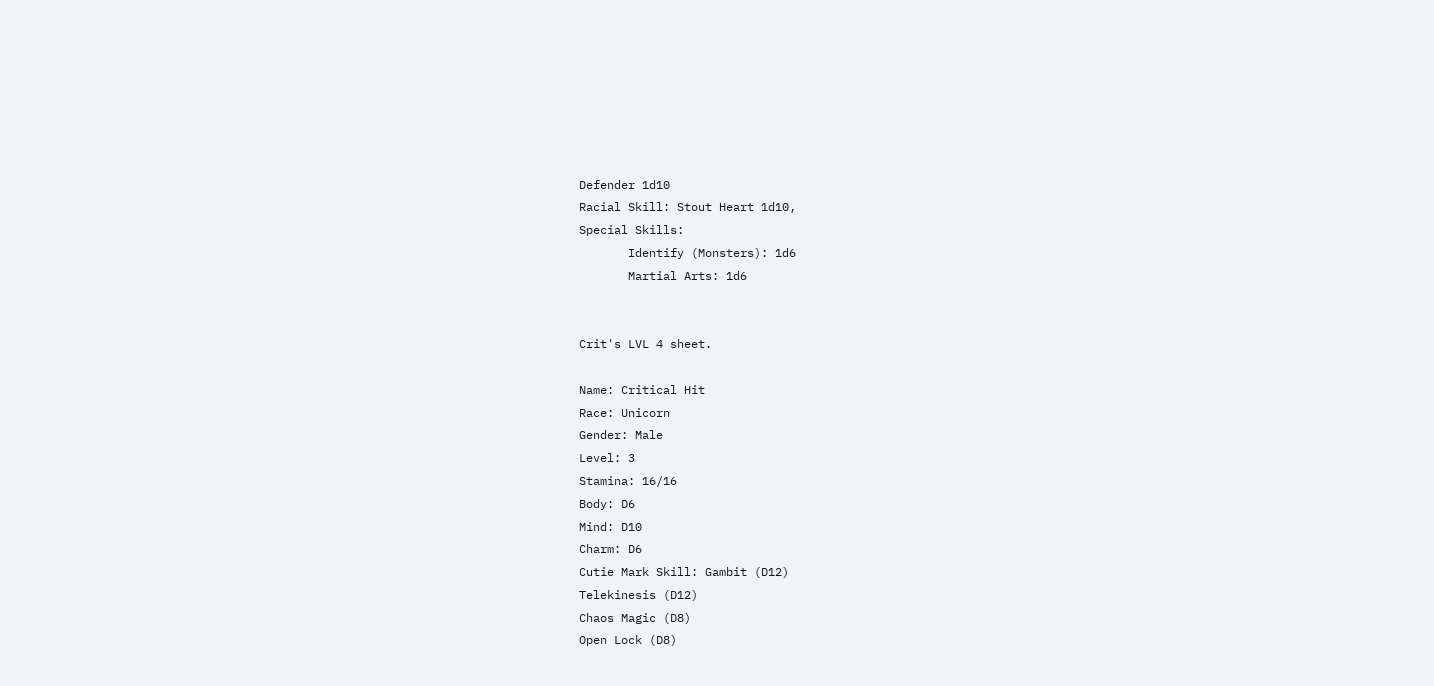Defender 1d10
Racial Skill: Stout Heart 1d10,
Special Skills:
       Identify (Monsters): 1d6
       Martial Arts: 1d6


Crit's LVL 4 sheet.

Name: Critical Hit
Race: Unicorn
Gender: Male
Level: 3
Stamina: 16/16
Body: D6
Mind: D10
Charm: D6
Cutie Mark Skill: Gambit (D12)
Telekinesis (D12)
Chaos Magic (D8)
Open Lock (D8)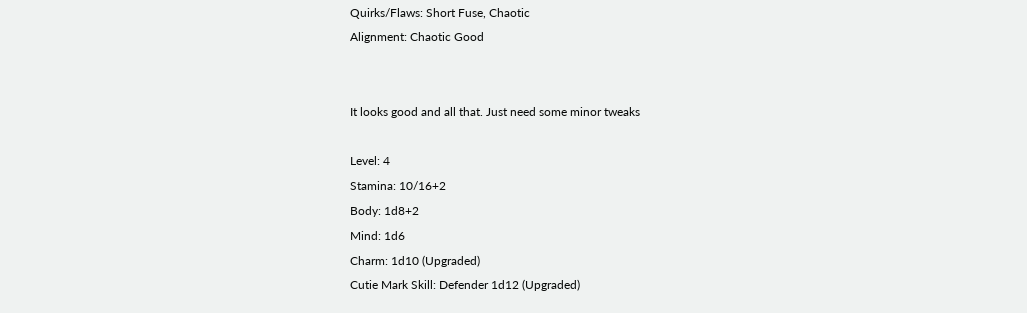Quirks/Flaws: Short Fuse, Chaotic
Alignment: Chaotic Good


It looks good and all that. Just need some minor tweaks

Level: 4
Stamina: 10/16+2
Body: 1d8+2
Mind: 1d6
Charm: 1d10 (Upgraded)
Cutie Mark Skill: Defender 1d12 (Upgraded)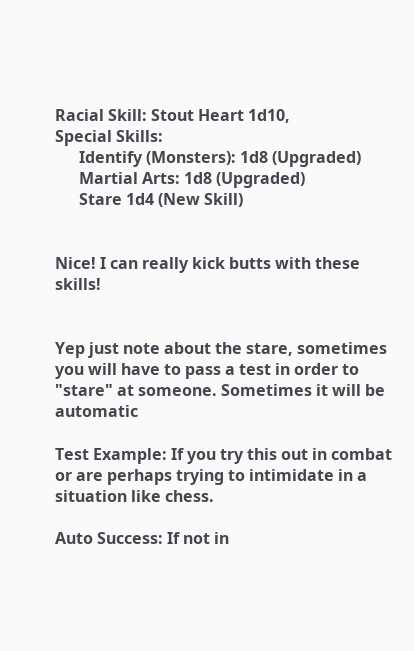Racial Skill: Stout Heart 1d10,
Special Skills:
      Identify (Monsters): 1d8 (Upgraded)
      Martial Arts: 1d8 (Upgraded)
      Stare 1d4 (New Skill)


Nice! I can really kick butts with these skills!


Yep just note about the stare, sometimes you will have to pass a test in order to "stare" at someone. Sometimes it will be automatic

Test Example: If you try this out in combat or are perhaps trying to intimidate in a situation like chess.

Auto Success: If not in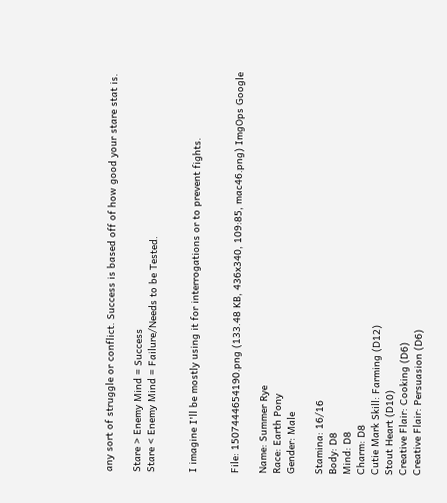any sort of struggle or conflict. Success is based off of how good your stare stat is.

Stare > Enemy Mind = Success
Stare < Enemy Mind = Failure/Needs to be Tested.


I imagine I'll be mostly using it for interrogations or to prevent fights.


File: 1507444654190.png (133.48 KB, 436x340, 109:85, mac46.png) ImgOps Google

Name: Summer Rye
Race: Earth Pony
Gender: Male

Stamina: 16/16
Body: D8
Mind: D8
Charm: D8
Cutie Mark Skill: Farming (D12)
Stout Heart (D10)
Creative Flair: Cooking (D6)
Creative Flair: Persuasion (D6)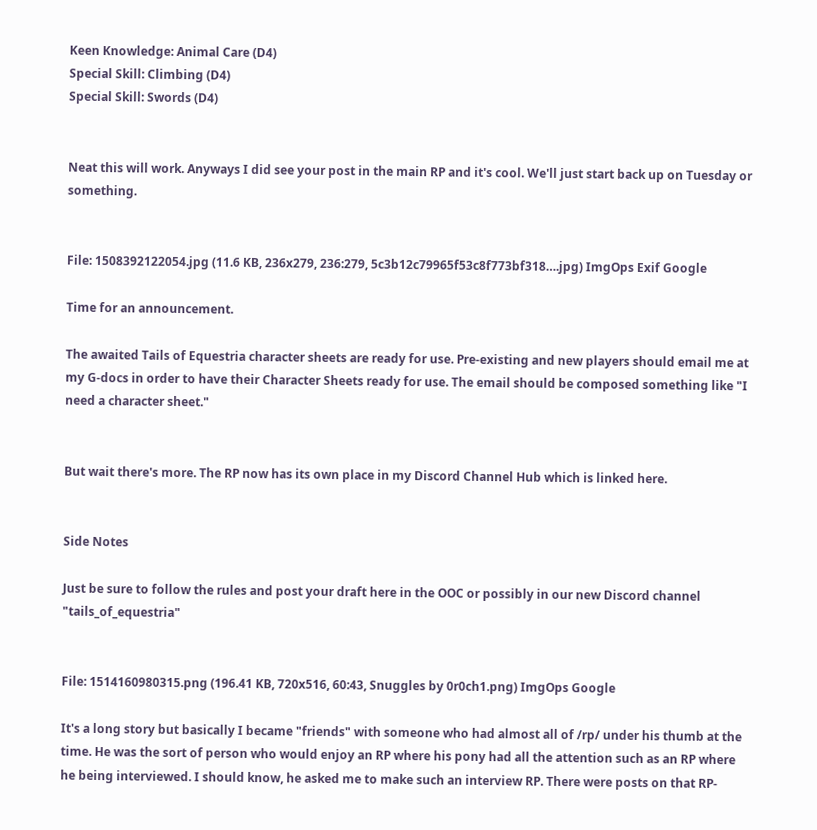Keen Knowledge: Animal Care (D4)
Special Skill: Climbing (D4)
Special Skill: Swords (D4)


Neat this will work. Anyways I did see your post in the main RP and it's cool. We'll just start back up on Tuesday or something.


File: 1508392122054.jpg (11.6 KB, 236x279, 236:279, 5c3b12c79965f53c8f773bf318….jpg) ImgOps Exif Google

Time for an announcement.

The awaited Tails of Equestria character sheets are ready for use. Pre-existing and new players should email me at my G-docs in order to have their Character Sheets ready for use. The email should be composed something like "I need a character sheet."


But wait there's more. The RP now has its own place in my Discord Channel Hub which is linked here.


Side Notes

Just be sure to follow the rules and post your draft here in the OOC or possibly in our new Discord channel "tails_of_equestria"


File: 1514160980315.png (196.41 KB, 720x516, 60:43, Snuggles by 0r0ch1.png) ImgOps Google

It's a long story but basically I became "friends" with someone who had almost all of /rp/ under his thumb at the time. He was the sort of person who would enjoy an RP where his pony had all the attention such as an RP where he being interviewed. I should know, he asked me to make such an interview RP. There were posts on that RP-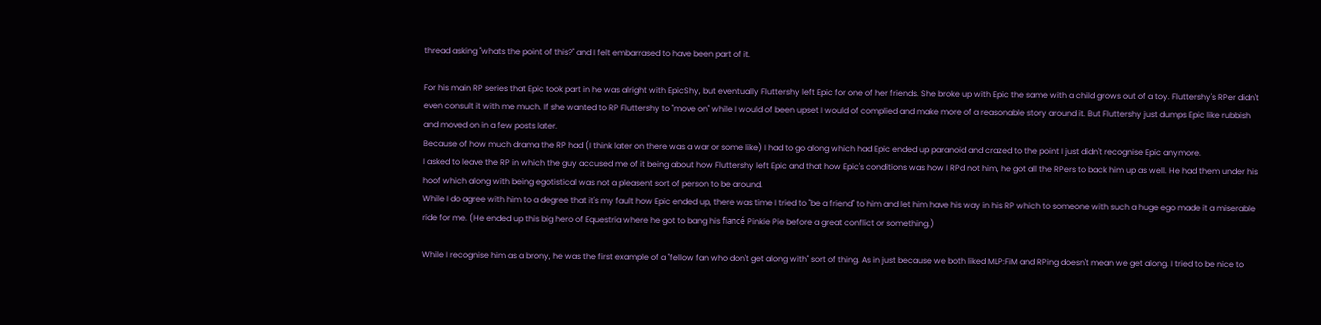thread asking "whats the point of this?" and I felt embarrased to have been part of it.

For his main RP series that Epic took part in he was alright with EpicShy, but eventually Fluttershy left Epic for one of her friends. She broke up with Epic the same with a child grows out of a toy. Fluttershy's RPer didn't even consult it with me much. If she wanted to RP Fluttershy to "move on" while I would of been upset I would of complied and make more of a reasonable story around it. But Fluttershy just dumps Epic like rubbish and moved on in a few posts later.
Because of how much drama the RP had (I think later on there was a war or some like) I had to go along which had Epic ended up paranoid and crazed to the point I just didn't recognise Epic anymore.
I asked to leave the RP in which the guy accused me of it being about how Fluttershy left Epic and that how Epic's conditions was how I RPd not him, he got all the RPers to back him up as well. He had them under his hoof which along with being egotistical was not a pleasent sort of person to be around.
While I do agree with him to a degree that it's my fault how Epic ended up, there was time I tried to "be a friend" to him and let him have his way in his RP which to someone with such a huge ego made it a miserable ride for me. (He ended up this big hero of Equestria where he got to bang his fiancé Pinkie Pie before a great conflict or something.)

While I recognise him as a brony, he was the first example of a "fellow fan who don't get along with" sort of thing. As in just because we both liked MLP:FiM and RPing doesn't mean we get along. I tried to be nice to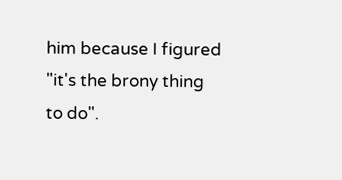him because I figured "it's the brony thing to do".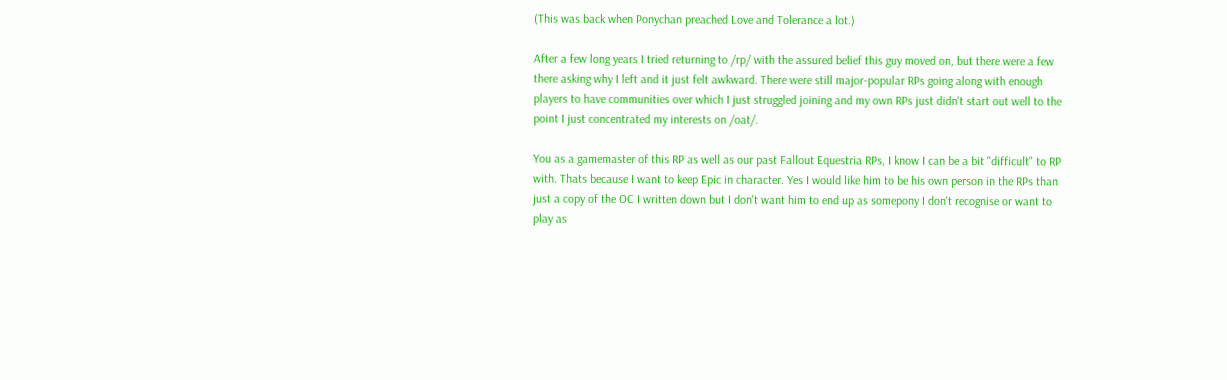(This was back when Ponychan preached Love and Tolerance a lot.)

After a few long years I tried returning to /rp/ with the assured belief this guy moved on, but there were a few there asking why I left and it just felt awkward. There were still major-popular RPs going along with enough players to have communities over which I just struggled joining and my own RPs just didn't start out well to the point I just concentrated my interests on /oat/.

You as a gamemaster of this RP as well as our past Fallout Equestria RPs, I know I can be a bit "difficult" to RP with. Thats because I want to keep Epic in character. Yes I would like him to be his own person in the RPs than just a copy of the OC I written down but I don't want him to end up as somepony I don't recognise or want to play as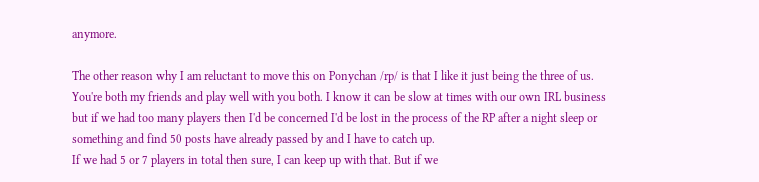anymore.

The other reason why I am reluctant to move this on Ponychan /rp/ is that I like it just being the three of us. You're both my friends and play well with you both. I know it can be slow at times with our own IRL business but if we had too many players then I'd be concerned I'd be lost in the process of the RP after a night sleep or something and find 50 posts have already passed by and I have to catch up.
If we had 5 or 7 players in total then sure, I can keep up with that. But if we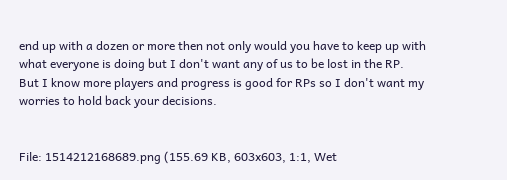end up with a dozen or more then not only would you have to keep up with what everyone is doing but I don't want any of us to be lost in the RP.
But I know more players and progress is good for RPs so I don't want my worries to hold back your decisions.


File: 1514212168689.png (155.69 KB, 603x603, 1:1, Wet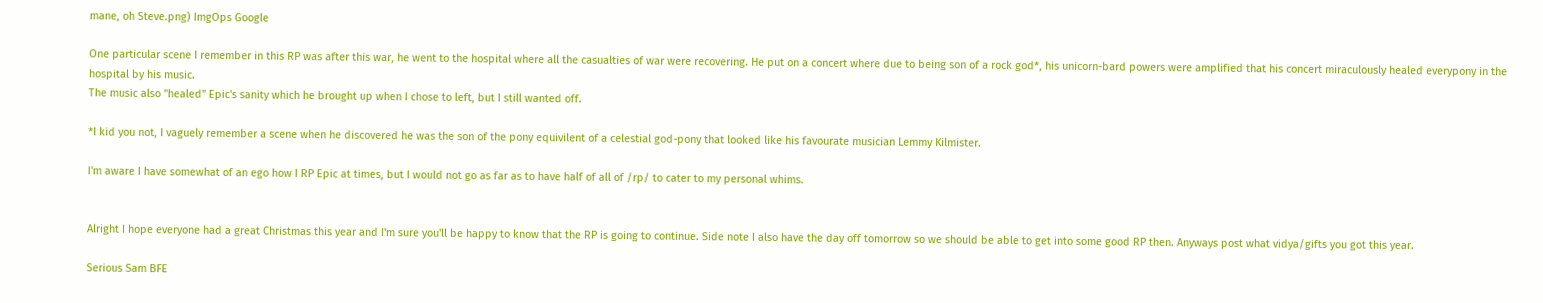mane, oh Steve.png) ImgOps Google

One particular scene I remember in this RP was after this war, he went to the hospital where all the casualties of war were recovering. He put on a concert where due to being son of a rock god*, his unicorn-bard powers were amplified that his concert miraculously healed everypony in the hospital by his music.
The music also "healed" Epic's sanity which he brought up when I chose to left, but I still wanted off.

*I kid you not, I vaguely remember a scene when he discovered he was the son of the pony equivilent of a celestial god-pony that looked like his favourate musician Lemmy Kilmister.

I'm aware I have somewhat of an ego how I RP Epic at times, but I would not go as far as to have half of all of /rp/ to cater to my personal whims.


Alright I hope everyone had a great Christmas this year and I'm sure you'll be happy to know that the RP is going to continue. Side note I also have the day off tomorrow so we should be able to get into some good RP then. Anyways post what vidya/gifts you got this year.

Serious Sam BFE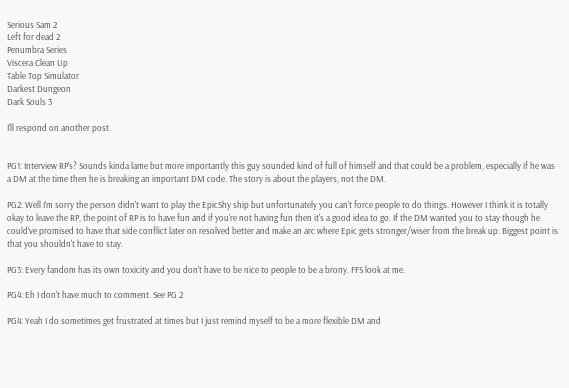Serious Sam 2
Left for dead 2
Penumbra Series
Viscera Clean Up
Table Top Simulator
Darkest Dungeon
Dark Souls 3

I'll respond on another post.


PG1: Interview RP's? Sounds kinda lame but more importantly this guy sounded kind of full of himself and that could be a problem, especially if he was a DM at the time then he is breaking an important DM code. The story is about the players, not the DM.

PG2: Well I'm sorry the person didn't want to play the EpicShy ship but unfortunately you can't force people to do things. However I think it is totally okay to leave the RP, the point of RP is to have fun and if you're not having fun then it's a good idea to go. If the DM wanted you to stay though he could've promised to have that side conflict later on resolved better and make an arc where Epic gets stronger/wiser from the break up. Biggest point is that you shouldn't have to stay.

PG3: Every fandom has its own toxicity and you don't have to be nice to people to be a brony. FFS look at me.

PG4: Eh I don't have much to comment. See PG 2

PG4: Yeah I do sometimes get frustrated at times but I just remind myself to be a more flexible DM and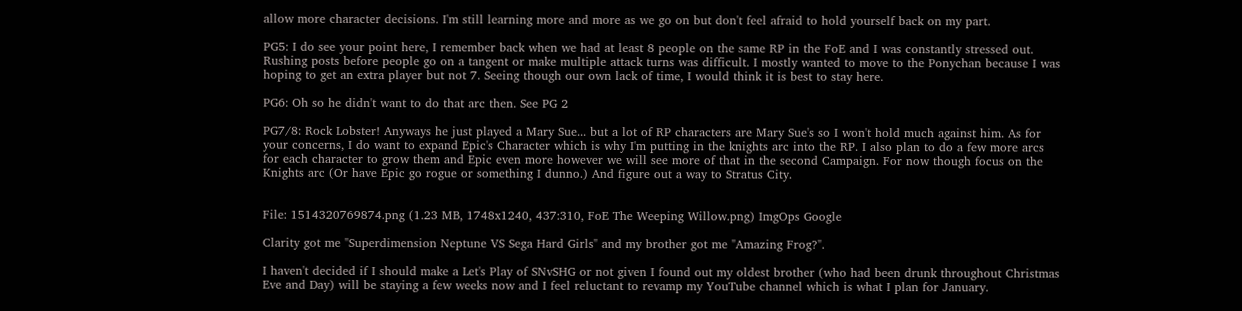allow more character decisions. I'm still learning more and more as we go on but don't feel afraid to hold yourself back on my part.

PG5: I do see your point here, I remember back when we had at least 8 people on the same RP in the FoE and I was constantly stressed out. Rushing posts before people go on a tangent or make multiple attack turns was difficult. I mostly wanted to move to the Ponychan because I was hoping to get an extra player but not 7. Seeing though our own lack of time, I would think it is best to stay here.

PG6: Oh so he didn't want to do that arc then. See PG 2

PG7/8: Rock Lobster! Anyways he just played a Mary Sue... but a lot of RP characters are Mary Sue's so I won't hold much against him. As for your concerns, I do want to expand Epic's Character which is why I'm putting in the knights arc into the RP. I also plan to do a few more arcs for each character to grow them and Epic even more however we will see more of that in the second Campaign. For now though focus on the Knights arc (Or have Epic go rogue or something I dunno.) And figure out a way to Stratus City.


File: 1514320769874.png (1.23 MB, 1748x1240, 437:310, FoE The Weeping Willow.png) ImgOps Google

Clarity got me "Superdimension Neptune VS Sega Hard Girls" and my brother got me "Amazing Frog?".

I haven't decided if I should make a Let's Play of SNvSHG or not given I found out my oldest brother (who had been drunk throughout Christmas Eve and Day) will be staying a few weeks now and I feel reluctant to revamp my YouTube channel which is what I plan for January.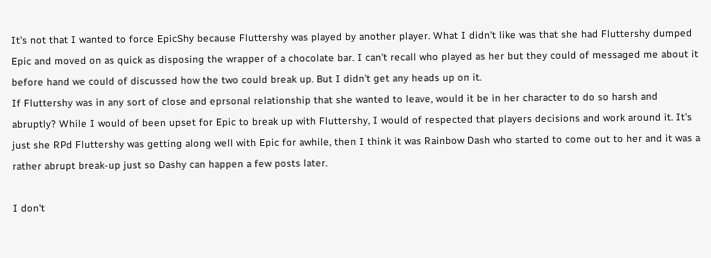It's not that I wanted to force EpicShy because Fluttershy was played by another player. What I didn't like was that she had Fluttershy dumped Epic and moved on as quick as disposing the wrapper of a chocolate bar. I can't recall who played as her but they could of messaged me about it before hand we could of discussed how the two could break up. But I didn't get any heads up on it.
If Fluttershy was in any sort of close and eprsonal relationship that she wanted to leave, would it be in her character to do so harsh and abruptly? While I would of been upset for Epic to break up with Fluttershy, I would of respected that players decisions and work around it. It's just she RPd Fluttershy was getting along well with Epic for awhile, then I think it was Rainbow Dash who started to come out to her and it was a rather abrupt break-up just so Dashy can happen a few posts later.

I don't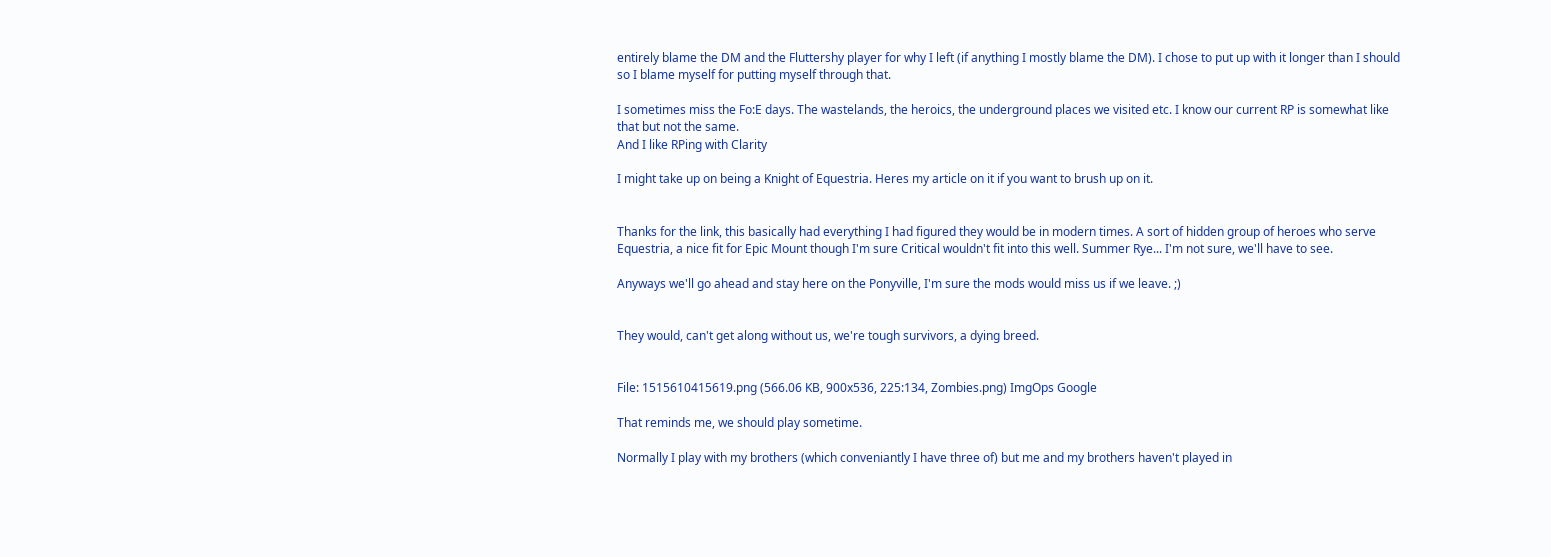entirely blame the DM and the Fluttershy player for why I left (if anything I mostly blame the DM). I chose to put up with it longer than I should so I blame myself for putting myself through that.

I sometimes miss the Fo:E days. The wastelands, the heroics, the underground places we visited etc. I know our current RP is somewhat like that but not the same.
And I like RPing with Clarity

I might take up on being a Knight of Equestria. Heres my article on it if you want to brush up on it.


Thanks for the link, this basically had everything I had figured they would be in modern times. A sort of hidden group of heroes who serve Equestria, a nice fit for Epic Mount though I'm sure Critical wouldn't fit into this well. Summer Rye... I'm not sure, we'll have to see.

Anyways we'll go ahead and stay here on the Ponyville, I'm sure the mods would miss us if we leave. ;)


They would, can't get along without us, we're tough survivors, a dying breed.


File: 1515610415619.png (566.06 KB, 900x536, 225:134, Zombies.png) ImgOps Google

That reminds me, we should play sometime.

Normally I play with my brothers (which conveniantly I have three of) but me and my brothers haven't played in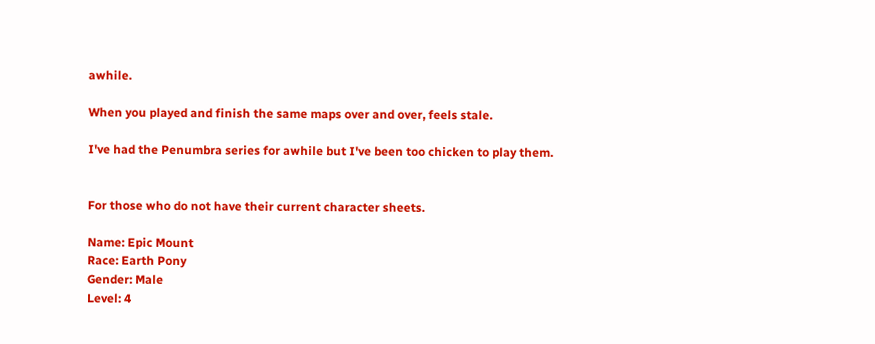awhile.

When you played and finish the same maps over and over, feels stale.

I've had the Penumbra series for awhile but I've been too chicken to play them.


For those who do not have their current character sheets.

Name: Epic Mount
Race: Earth Pony
Gender: Male
Level: 4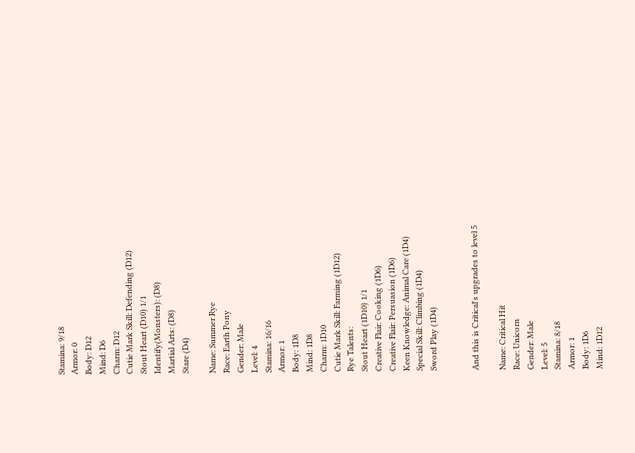Stamina: 9/18
Armor: 0
Body: D12
Mind: D6
Charm: D12
Cutie Mark Skill: Defending (D12)
Stout Heart (D10) 1/1
Identify(Monsters): (D8)
Martial Arts: (D8)
Stare (D4)

Name: Summer Rye
Race: Earth Pony
Gender: Male
Level: 4
Stamina: 16/16
Armor: 1
Body: 1D8
Mind: 1D8
Charm: 1D10
Cutie Mark Skill: Farming (1D12)
Rye Talents:
Stout Heart (1D10) 1/1
Creative Flair: Cooking (1D6)
Creative Flair: Persuasion (1D6)
Keen Knowledge: Animal Care (1D4)
Special Skill: Climbing (1D4)
Sword Play (1D4)


And this is Critical's upgrades to level 5

Name: Critical Hit
Race: Unicorn
Gender: Male
Level: 5
Stamina: 8/18
Armor: 1
Body: 1D6
Mind: 1D12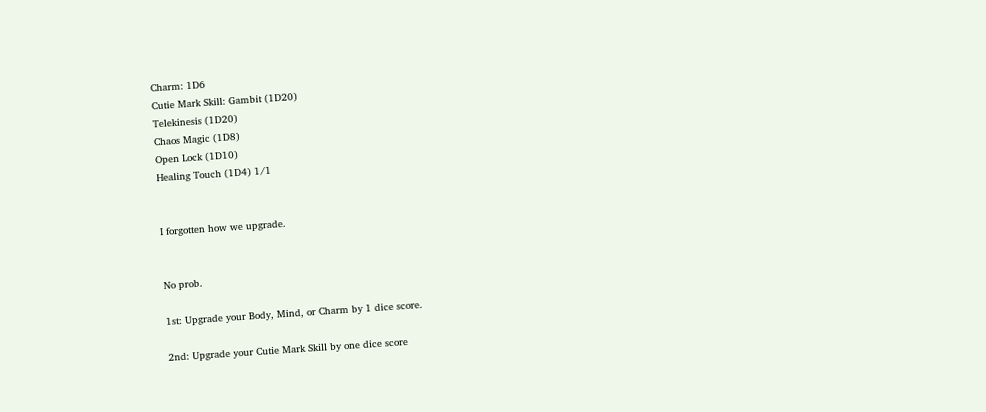Charm: 1D6
Cutie Mark Skill: Gambit (1D20)
Telekinesis (1D20)
Chaos Magic (1D8)
Open Lock (1D10)
Healing Touch (1D4) 1/1


I forgotten how we upgrade.


No prob.

1st: Upgrade your Body, Mind, or Charm by 1 dice score.

2nd: Upgrade your Cutie Mark Skill by one dice score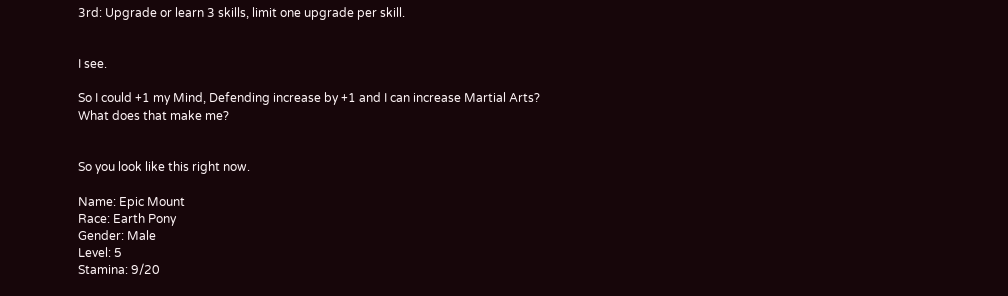3rd: Upgrade or learn 3 skills, limit one upgrade per skill.


I see.

So I could +1 my Mind, Defending increase by +1 and I can increase Martial Arts?
What does that make me?


So you look like this right now.

Name: Epic Mount
Race: Earth Pony
Gender: Male
Level: 5
Stamina: 9/20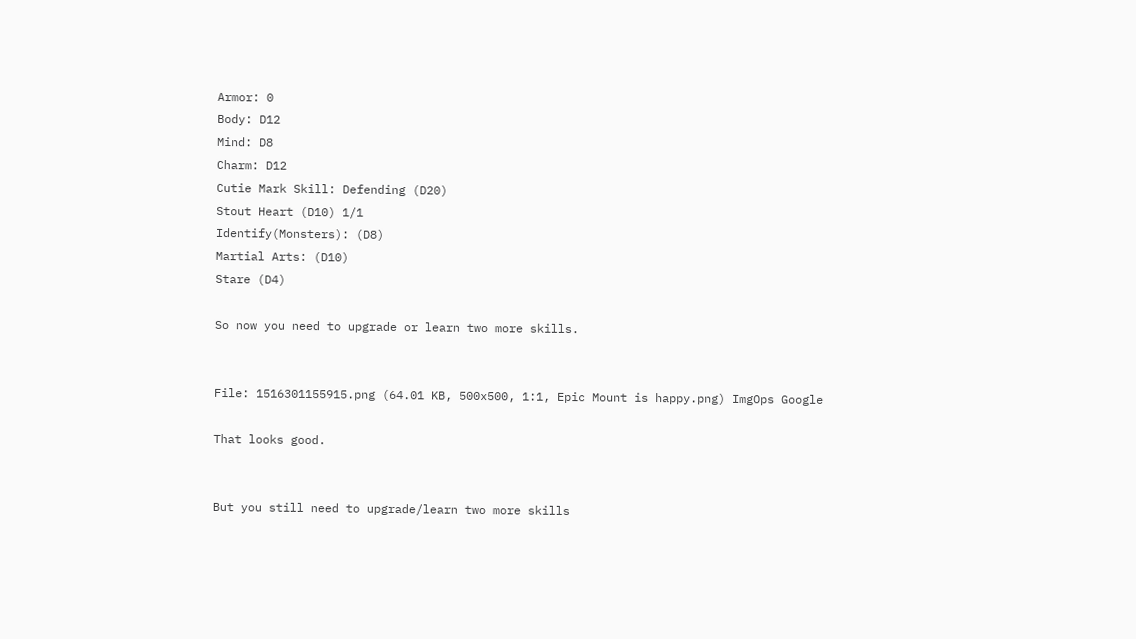Armor: 0
Body: D12
Mind: D8
Charm: D12
Cutie Mark Skill: Defending (D20)
Stout Heart (D10) 1/1
Identify(Monsters): (D8)
Martial Arts: (D10)
Stare (D4)

So now you need to upgrade or learn two more skills.


File: 1516301155915.png (64.01 KB, 500x500, 1:1, Epic Mount is happy.png) ImgOps Google

That looks good.


But you still need to upgrade/learn two more skills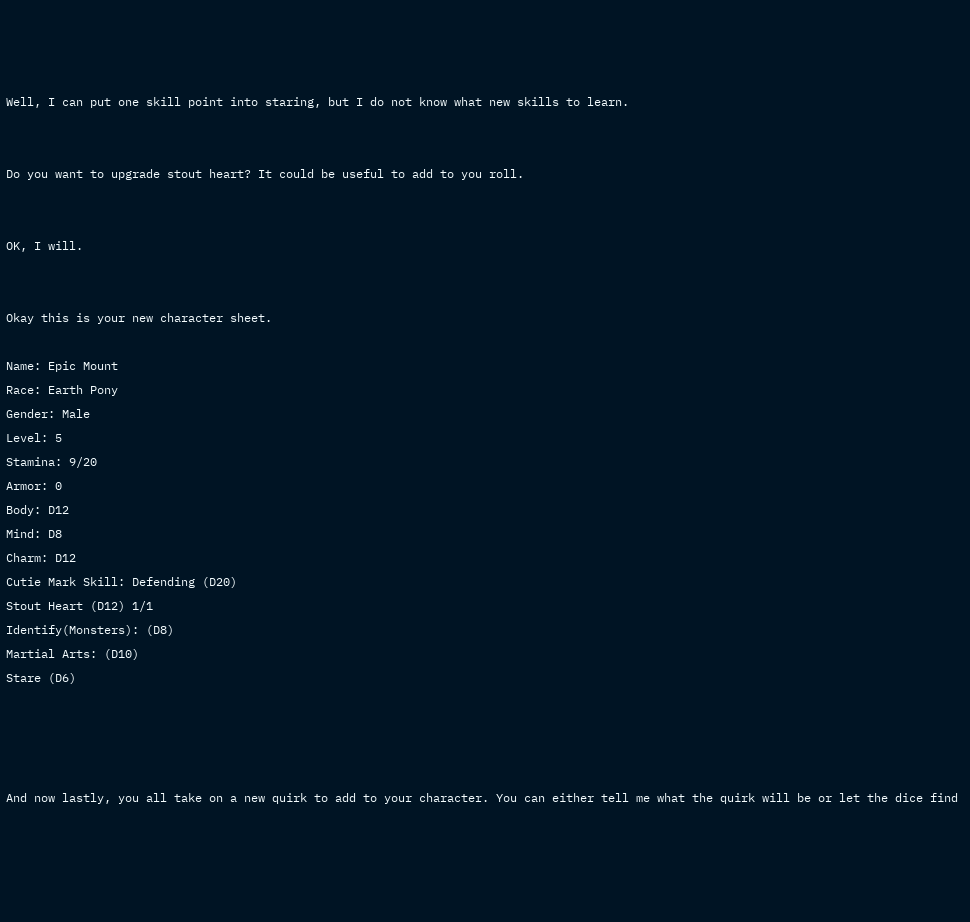Well, I can put one skill point into staring, but I do not know what new skills to learn.


Do you want to upgrade stout heart? It could be useful to add to you roll.


OK, I will.


Okay this is your new character sheet.

Name: Epic Mount
Race: Earth Pony
Gender: Male
Level: 5
Stamina: 9/20
Armor: 0
Body: D12
Mind: D8
Charm: D12
Cutie Mark Skill: Defending (D20)
Stout Heart (D12) 1/1
Identify(Monsters): (D8)
Martial Arts: (D10)
Stare (D6)




And now lastly, you all take on a new quirk to add to your character. You can either tell me what the quirk will be or let the dice find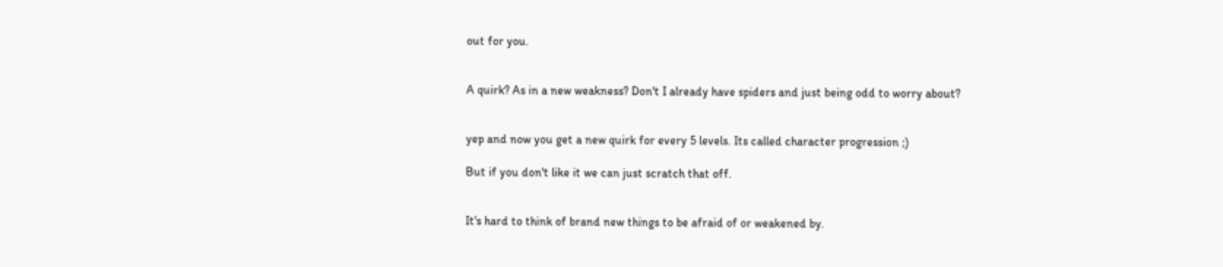out for you.


A quirk? As in a new weakness? Don't I already have spiders and just being odd to worry about?


yep and now you get a new quirk for every 5 levels. Its called character progression ;)

But if you don't like it we can just scratch that off.


It's hard to think of brand new things to be afraid of or weakened by.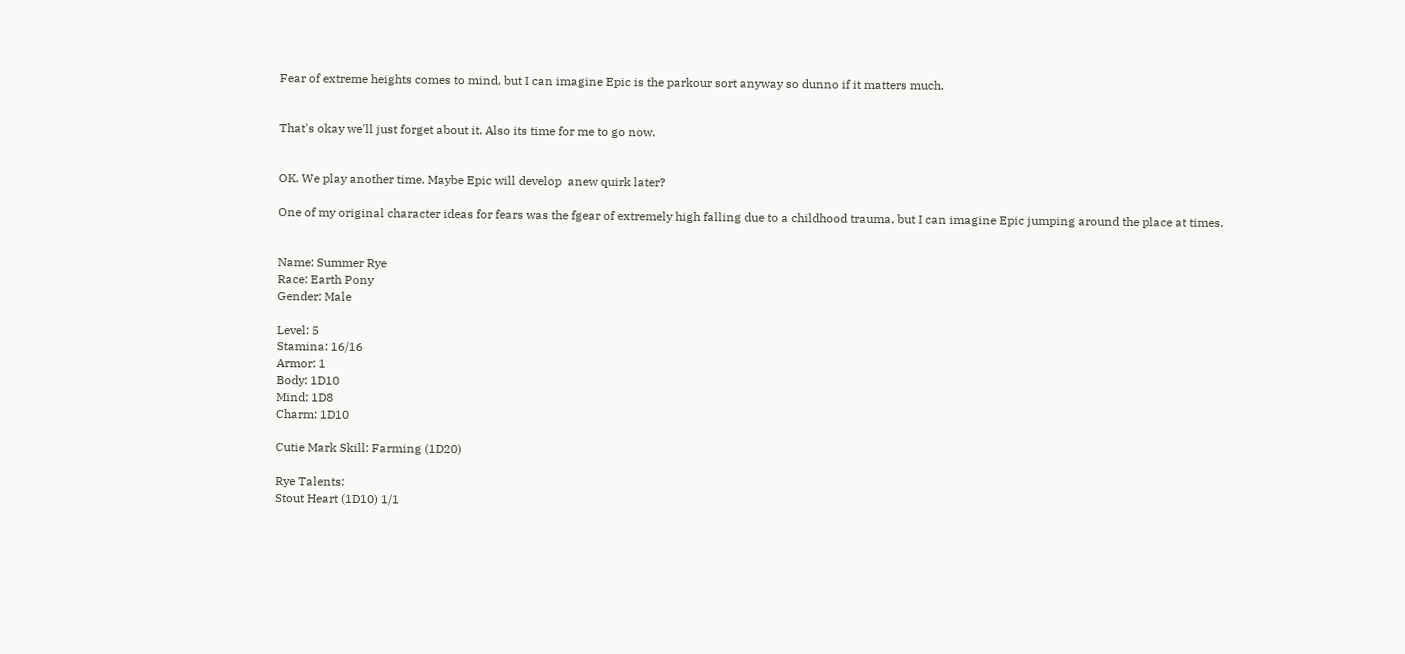Fear of extreme heights comes to mind, but I can imagine Epic is the parkour sort anyway so dunno if it matters much.


That's okay we'll just forget about it. Also its time for me to go now.


OK. We play another time. Maybe Epic will develop  anew quirk later?

One of my original character ideas for fears was the fgear of extremely high falling due to a childhood trauma, but I can imagine Epic jumping around the place at times.


Name: Summer Rye
Race: Earth Pony
Gender: Male

Level: 5
Stamina: 16/16
Armor: 1
Body: 1D10
Mind: 1D8
Charm: 1D10

Cutie Mark Skill: Farming (1D20)

Rye Talents:
Stout Heart (1D10) 1/1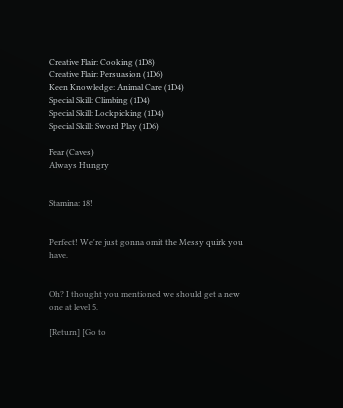Creative Flair: Cooking (1D8)
Creative Flair: Persuasion (1D6)
Keen Knowledge: Animal Care (1D4)
Special Skill: Climbing (1D4)
Special Skill: Lockpicking (1D4)
Special Skill: Sword Play (1D6)

Fear (Caves)
Always Hungry


Stamina: 18!


Perfect! We're just gonna omit the Messy quirk you have.


Oh? I thought you mentioned we should get a new one at level 5.

[Return] [Go to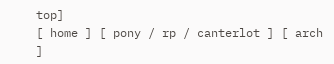top]
[ home ] [ pony / rp / canterlot ] [ arch ]